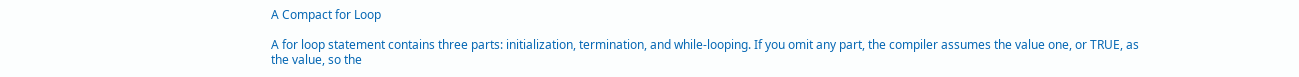A Compact for Loop

A for loop statement contains three parts: initialization, termination, and while-looping. If you omit any part, the compiler assumes the value one, or TRUE, as the value, so the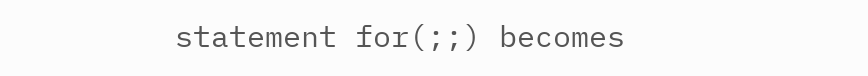statement for(;;) becomes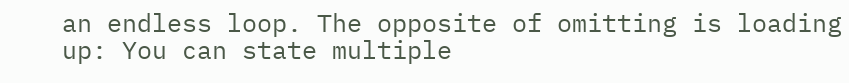an endless loop. The opposite of omitting is loading up: You can state multiple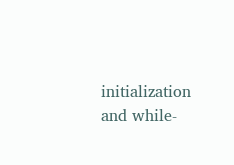initialization and while-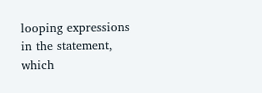looping expressions in the statement, which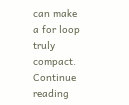can make a for loop truly compact.
Continue reading